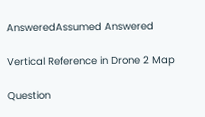AnsweredAssumed Answered

Vertical Reference in Drone 2 Map

Question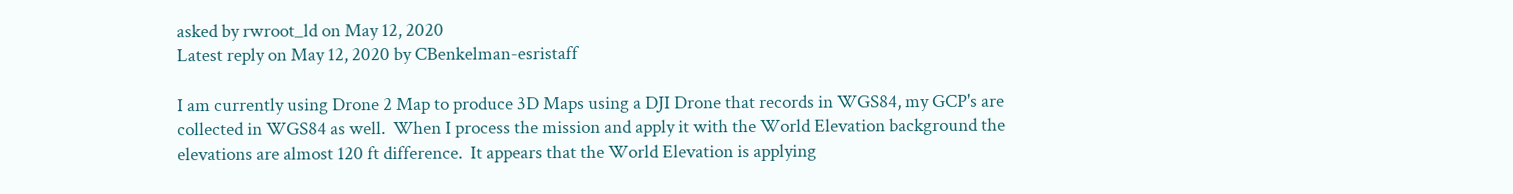asked by rwroot_ld on May 12, 2020
Latest reply on May 12, 2020 by CBenkelman-esristaff

I am currently using Drone 2 Map to produce 3D Maps using a DJI Drone that records in WGS84, my GCP's are collected in WGS84 as well.  When I process the mission and apply it with the World Elevation background the elevations are almost 120 ft difference.  It appears that the World Elevation is applying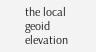the local geoid elevation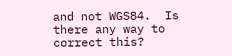and not WGS84.  Is there any way to correct this?